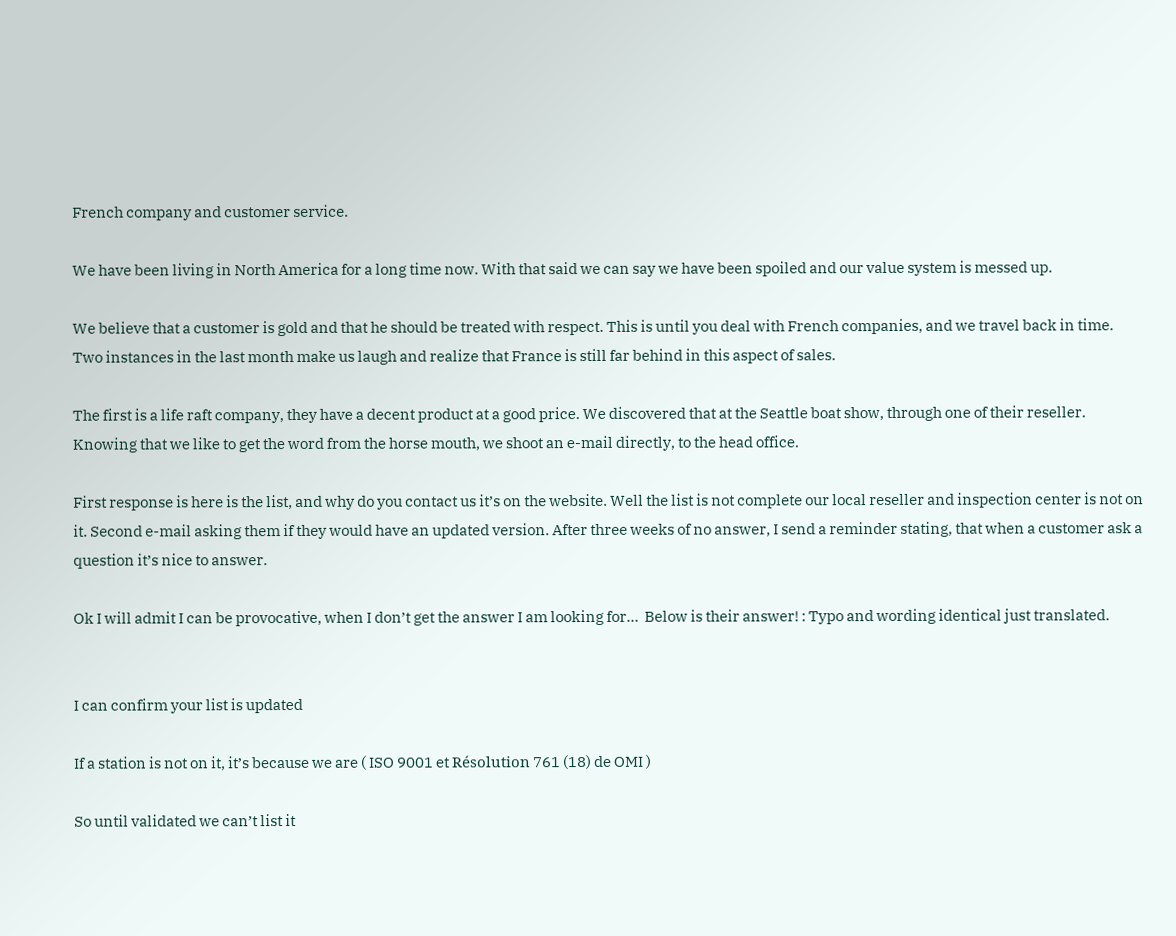French company and customer service.

We have been living in North America for a long time now. With that said we can say we have been spoiled and our value system is messed up.

We believe that a customer is gold and that he should be treated with respect. This is until you deal with French companies, and we travel back in time. Two instances in the last month make us laugh and realize that France is still far behind in this aspect of sales.

The first is a life raft company, they have a decent product at a good price. We discovered that at the Seattle boat show, through one of their reseller. Knowing that we like to get the word from the horse mouth, we shoot an e-mail directly, to the head office.

First response is here is the list, and why do you contact us it’s on the website. Well the list is not complete our local reseller and inspection center is not on it. Second e-mail asking them if they would have an updated version. After three weeks of no answer, I send a reminder stating, that when a customer ask a question it’s nice to answer.

Ok I will admit I can be provocative, when I don’t get the answer I am looking for…  Below is their answer! : Typo and wording identical just translated.


I can confirm your list is updated

If a station is not on it, it’s because we are ( ISO 9001 et Résolution 761 (18) de OMI )

So until validated we can’t list it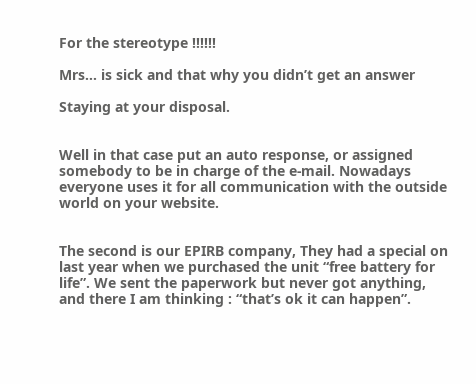For the stereotype !!!!!!

Mrs… is sick and that why you didn’t get an answer

Staying at your disposal.


Well in that case put an auto response, or assigned somebody to be in charge of the e-mail. Nowadays everyone uses it for all communication with the outside world on your website.


The second is our EPIRB company, They had a special on last year when we purchased the unit “free battery for life”. We sent the paperwork but never got anything, and there I am thinking : “that’s ok it can happen”.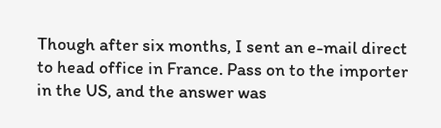Though after six months, I sent an e-mail direct to head office in France. Pass on to the importer in the US, and the answer was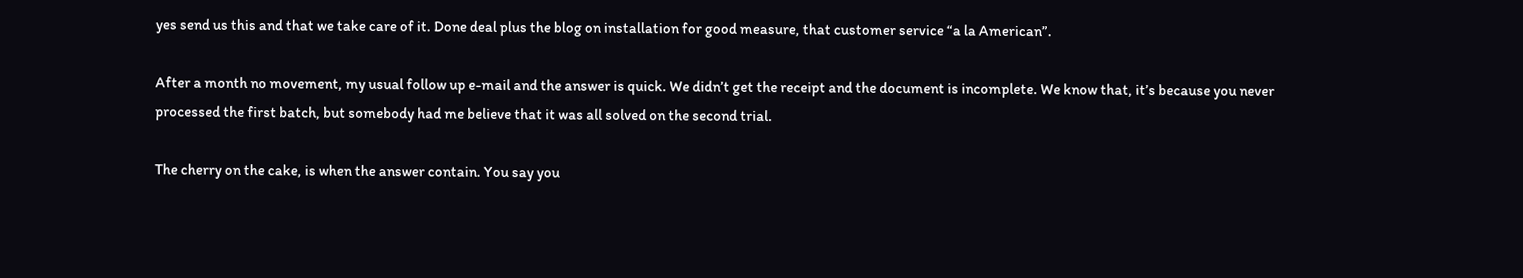yes send us this and that we take care of it. Done deal plus the blog on installation for good measure, that customer service “a la American”.

After a month no movement, my usual follow up e-mail and the answer is quick. We didn’t get the receipt and the document is incomplete. We know that, it’s because you never processed the first batch, but somebody had me believe that it was all solved on the second trial.

The cherry on the cake, is when the answer contain. You say you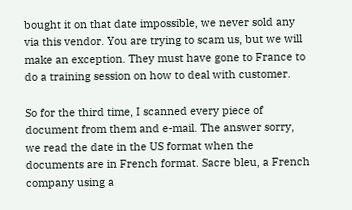bought it on that date impossible, we never sold any via this vendor. You are trying to scam us, but we will make an exception. They must have gone to France to do a training session on how to deal with customer.

So for the third time, I scanned every piece of document from them and e-mail. The answer sorry, we read the date in the US format when the documents are in French format. Sacre bleu, a French company using a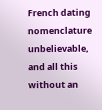French dating nomenclature unbelievable, and all this without an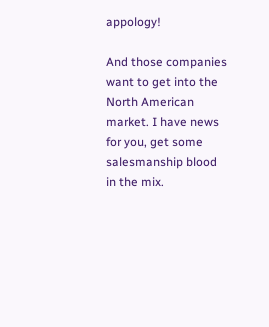appology!

And those companies want to get into the North American market. I have news for you, get some salesmanship blood in the mix.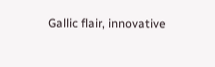Gallic flair, innovative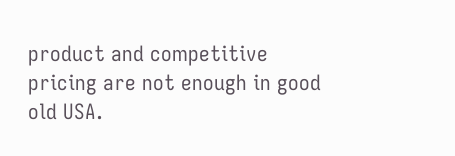product and competitive pricing are not enough in good old USA.